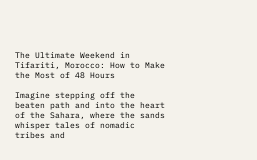The Ultimate Weekend in Tifariti, Morocco: How to Make the Most of 48 Hours

Imagine stepping off the beaten path and into the heart of the Sahara, where the sands whisper tales of nomadic tribes and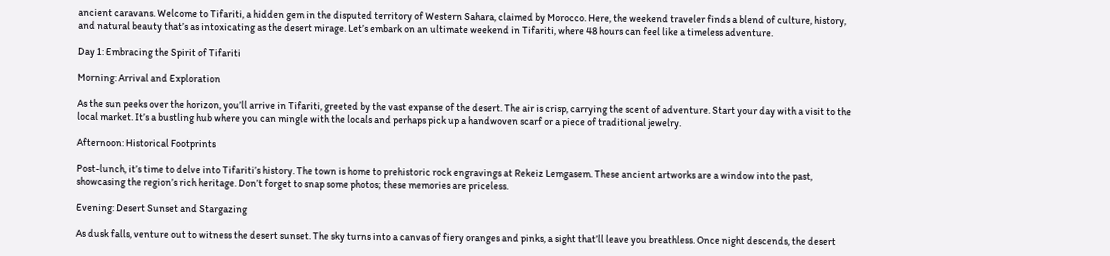ancient caravans. Welcome to Tifariti, a hidden gem in the disputed territory of Western Sahara, claimed by Morocco. Here, the weekend traveler finds a blend of culture, history, and natural beauty that’s as intoxicating as the desert mirage. Let’s embark on an ultimate weekend in Tifariti, where 48 hours can feel like a timeless adventure.

Day 1: Embracing the Spirit of Tifariti

Morning: Arrival and Exploration

As the sun peeks over the horizon, you’ll arrive in Tifariti, greeted by the vast expanse of the desert. The air is crisp, carrying the scent of adventure. Start your day with a visit to the local market. It’s a bustling hub where you can mingle with the locals and perhaps pick up a handwoven scarf or a piece of traditional jewelry.

Afternoon: Historical Footprints

Post-lunch, it’s time to delve into Tifariti’s history. The town is home to prehistoric rock engravings at Rekeiz Lemgasem. These ancient artworks are a window into the past, showcasing the region’s rich heritage. Don’t forget to snap some photos; these memories are priceless.

Evening: Desert Sunset and Stargazing

As dusk falls, venture out to witness the desert sunset. The sky turns into a canvas of fiery oranges and pinks, a sight that’ll leave you breathless. Once night descends, the desert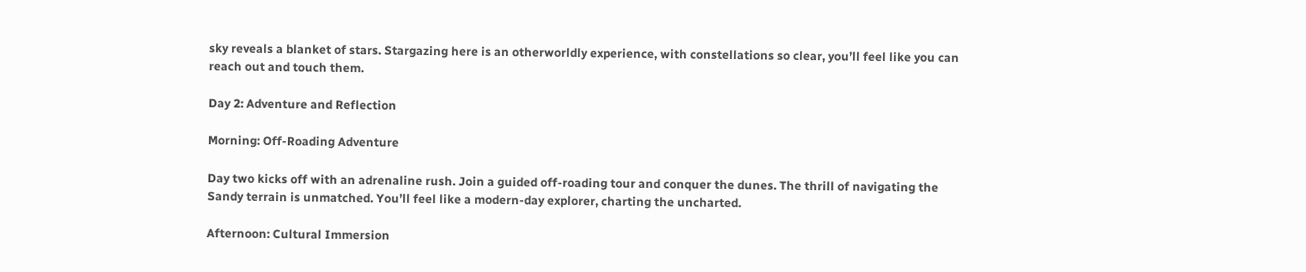sky reveals a blanket of stars. Stargazing here is an otherworldly experience, with constellations so clear, you’ll feel like you can reach out and touch them.

Day 2: Adventure and Reflection

Morning: Off-Roading Adventure

Day two kicks off with an adrenaline rush. Join a guided off-roading tour and conquer the dunes. The thrill of navigating the Sandy terrain is unmatched. You’ll feel like a modern-day explorer, charting the uncharted.

Afternoon: Cultural Immersion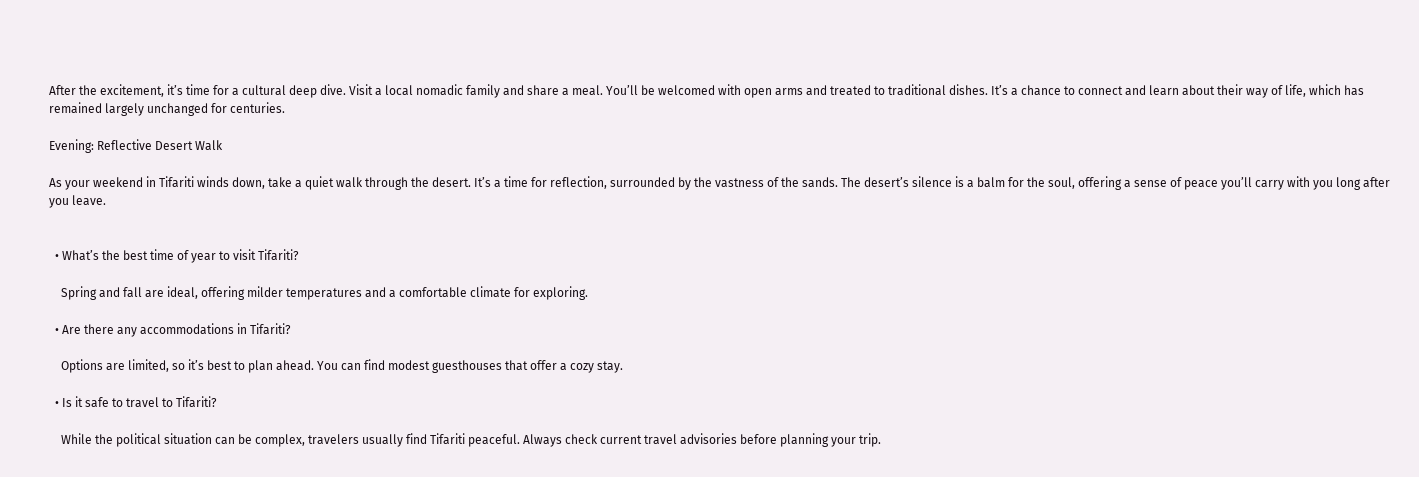After the excitement, it’s time for a cultural deep dive. Visit a local nomadic family and share a meal. You’ll be welcomed with open arms and treated to traditional dishes. It’s a chance to connect and learn about their way of life, which has remained largely unchanged for centuries.

Evening: Reflective Desert Walk

As your weekend in Tifariti winds down, take a quiet walk through the desert. It’s a time for reflection, surrounded by the vastness of the sands. The desert’s silence is a balm for the soul, offering a sense of peace you’ll carry with you long after you leave.


  • What’s the best time of year to visit Tifariti?

    Spring and fall are ideal, offering milder temperatures and a comfortable climate for exploring.

  • Are there any accommodations in Tifariti?

    Options are limited, so it’s best to plan ahead. You can find modest guesthouses that offer a cozy stay.

  • Is it safe to travel to Tifariti?

    While the political situation can be complex, travelers usually find Tifariti peaceful. Always check current travel advisories before planning your trip.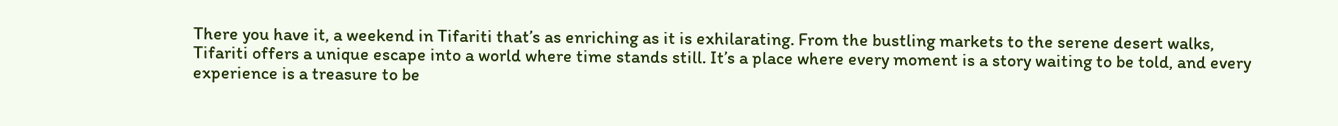There you have it, a weekend in Tifariti that’s as enriching as it is exhilarating. From the bustling markets to the serene desert walks, Tifariti offers a unique escape into a world where time stands still. It’s a place where every moment is a story waiting to be told, and every experience is a treasure to be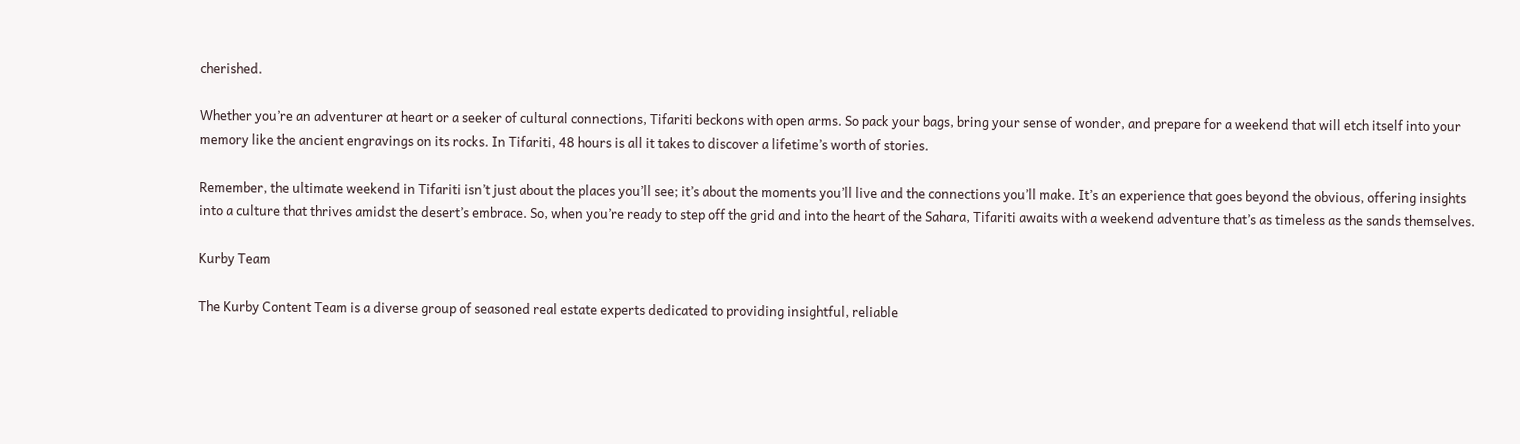cherished.

Whether you’re an adventurer at heart or a seeker of cultural connections, Tifariti beckons with open arms. So pack your bags, bring your sense of wonder, and prepare for a weekend that will etch itself into your memory like the ancient engravings on its rocks. In Tifariti, 48 hours is all it takes to discover a lifetime’s worth of stories.

Remember, the ultimate weekend in Tifariti isn’t just about the places you’ll see; it’s about the moments you’ll live and the connections you’ll make. It’s an experience that goes beyond the obvious, offering insights into a culture that thrives amidst the desert’s embrace. So, when you’re ready to step off the grid and into the heart of the Sahara, Tifariti awaits with a weekend adventure that’s as timeless as the sands themselves.

Kurby Team

The Kurby Content Team is a diverse group of seasoned real estate experts dedicated to providing insightful, reliable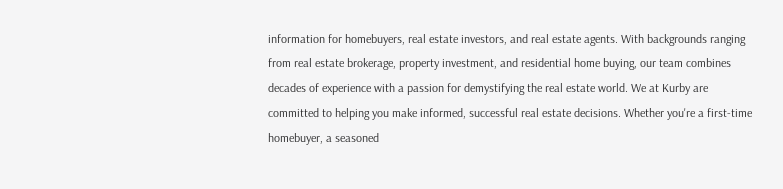information for homebuyers, real estate investors, and real estate agents. With backgrounds ranging from real estate brokerage, property investment, and residential home buying, our team combines decades of experience with a passion for demystifying the real estate world. We at Kurby are committed to helping you make informed, successful real estate decisions. Whether you're a first-time homebuyer, a seasoned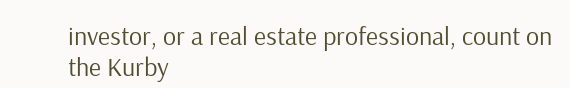investor, or a real estate professional, count on the Kurby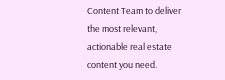Content Team to deliver the most relevant, actionable real estate content you need.